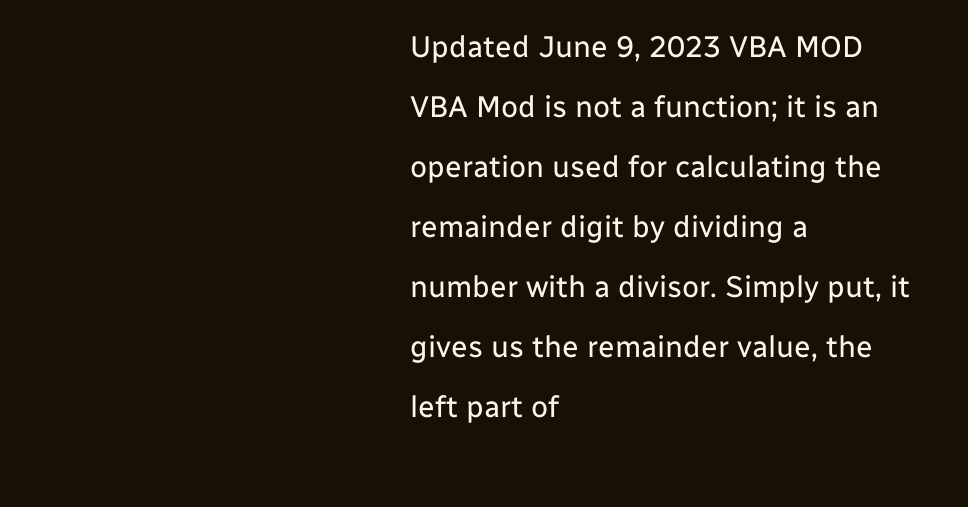Updated June 9, 2023 VBA MOD VBA Mod is not a function; it is an operation used for calculating the remainder digit by dividing a number with a divisor. Simply put, it gives us the remainder value, the left part of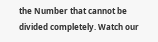the Number that cannot be divided completely. Watch our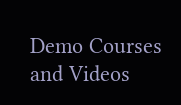Demo Courses and Videos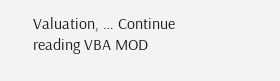Valuation, … Continue reading VBA MOD